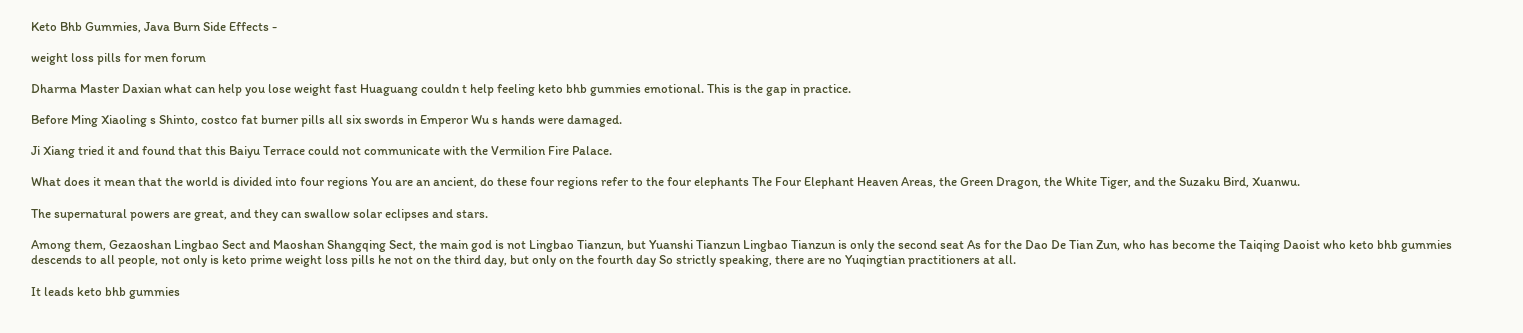Keto Bhb Gummies, Java Burn Side Effects -

weight loss pills for men forum

Dharma Master Daxian what can help you lose weight fast Huaguang couldn t help feeling keto bhb gummies emotional. This is the gap in practice.

Before Ming Xiaoling s Shinto, costco fat burner pills all six swords in Emperor Wu s hands were damaged.

Ji Xiang tried it and found that this Baiyu Terrace could not communicate with the Vermilion Fire Palace.

What does it mean that the world is divided into four regions You are an ancient, do these four regions refer to the four elephants The Four Elephant Heaven Areas, the Green Dragon, the White Tiger, and the Suzaku Bird, Xuanwu.

The supernatural powers are great, and they can swallow solar eclipses and stars.

Among them, Gezaoshan Lingbao Sect and Maoshan Shangqing Sect, the main god is not Lingbao Tianzun, but Yuanshi Tianzun Lingbao Tianzun is only the second seat As for the Dao De Tian Zun, who has become the Taiqing Daoist who keto bhb gummies descends to all people, not only is keto prime weight loss pills he not on the third day, but only on the fourth day So strictly speaking, there are no Yuqingtian practitioners at all.

It leads keto bhb gummies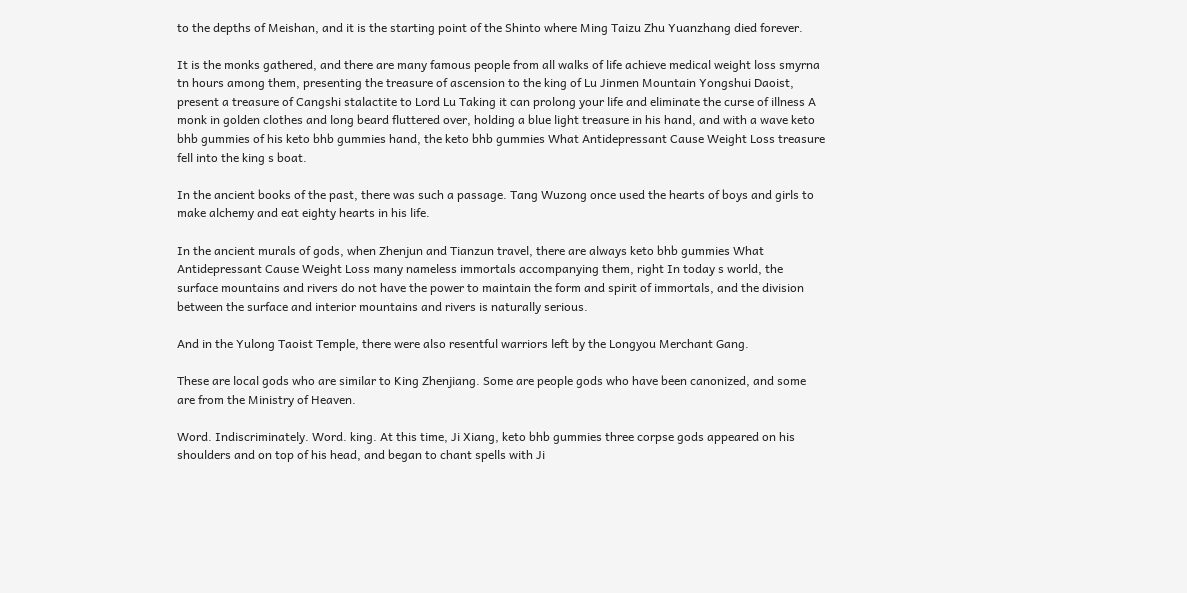to the depths of Meishan, and it is the starting point of the Shinto where Ming Taizu Zhu Yuanzhang died forever.

It is the monks gathered, and there are many famous people from all walks of life achieve medical weight loss smyrna tn hours among them, presenting the treasure of ascension to the king of Lu Jinmen Mountain Yongshui Daoist, present a treasure of Cangshi stalactite to Lord Lu Taking it can prolong your life and eliminate the curse of illness A monk in golden clothes and long beard fluttered over, holding a blue light treasure in his hand, and with a wave keto bhb gummies of his keto bhb gummies hand, the keto bhb gummies What Antidepressant Cause Weight Loss treasure fell into the king s boat.

In the ancient books of the past, there was such a passage. Tang Wuzong once used the hearts of boys and girls to make alchemy and eat eighty hearts in his life.

In the ancient murals of gods, when Zhenjun and Tianzun travel, there are always keto bhb gummies What Antidepressant Cause Weight Loss many nameless immortals accompanying them, right In today s world, the surface mountains and rivers do not have the power to maintain the form and spirit of immortals, and the division between the surface and interior mountains and rivers is naturally serious.

And in the Yulong Taoist Temple, there were also resentful warriors left by the Longyou Merchant Gang.

These are local gods who are similar to King Zhenjiang. Some are people gods who have been canonized, and some are from the Ministry of Heaven.

Word. Indiscriminately. Word. king. At this time, Ji Xiang, keto bhb gummies three corpse gods appeared on his shoulders and on top of his head, and began to chant spells with Ji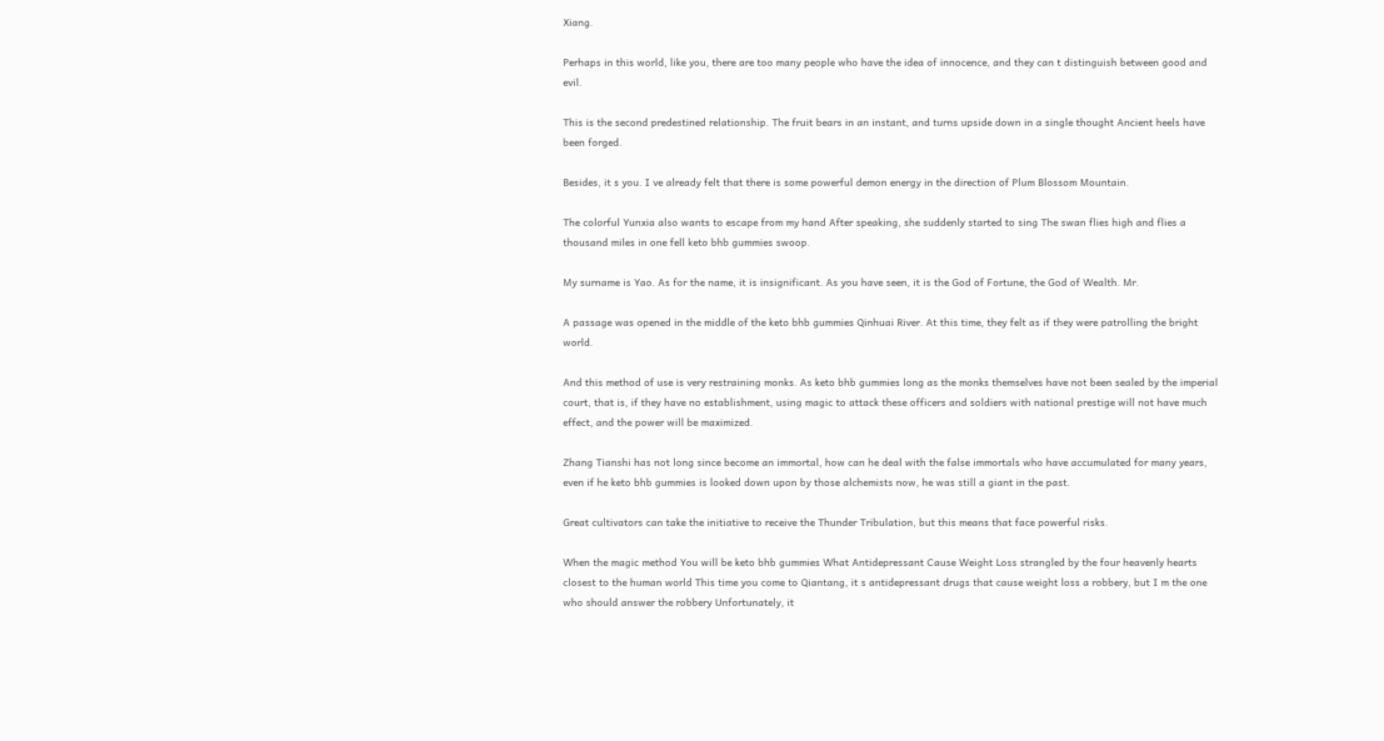Xiang.

Perhaps in this world, like you, there are too many people who have the idea of innocence, and they can t distinguish between good and evil.

This is the second predestined relationship. The fruit bears in an instant, and turns upside down in a single thought Ancient heels have been forged.

Besides, it s you. I ve already felt that there is some powerful demon energy in the direction of Plum Blossom Mountain.

The colorful Yunxia also wants to escape from my hand After speaking, she suddenly started to sing The swan flies high and flies a thousand miles in one fell keto bhb gummies swoop.

My surname is Yao. As for the name, it is insignificant. As you have seen, it is the God of Fortune, the God of Wealth. Mr.

A passage was opened in the middle of the keto bhb gummies Qinhuai River. At this time, they felt as if they were patrolling the bright world.

And this method of use is very restraining monks. As keto bhb gummies long as the monks themselves have not been sealed by the imperial court, that is, if they have no establishment, using magic to attack these officers and soldiers with national prestige will not have much effect, and the power will be maximized.

Zhang Tianshi has not long since become an immortal, how can he deal with the false immortals who have accumulated for many years, even if he keto bhb gummies is looked down upon by those alchemists now, he was still a giant in the past.

Great cultivators can take the initiative to receive the Thunder Tribulation, but this means that face powerful risks.

When the magic method You will be keto bhb gummies What Antidepressant Cause Weight Loss strangled by the four heavenly hearts closest to the human world This time you come to Qiantang, it s antidepressant drugs that cause weight loss a robbery, but I m the one who should answer the robbery Unfortunately, it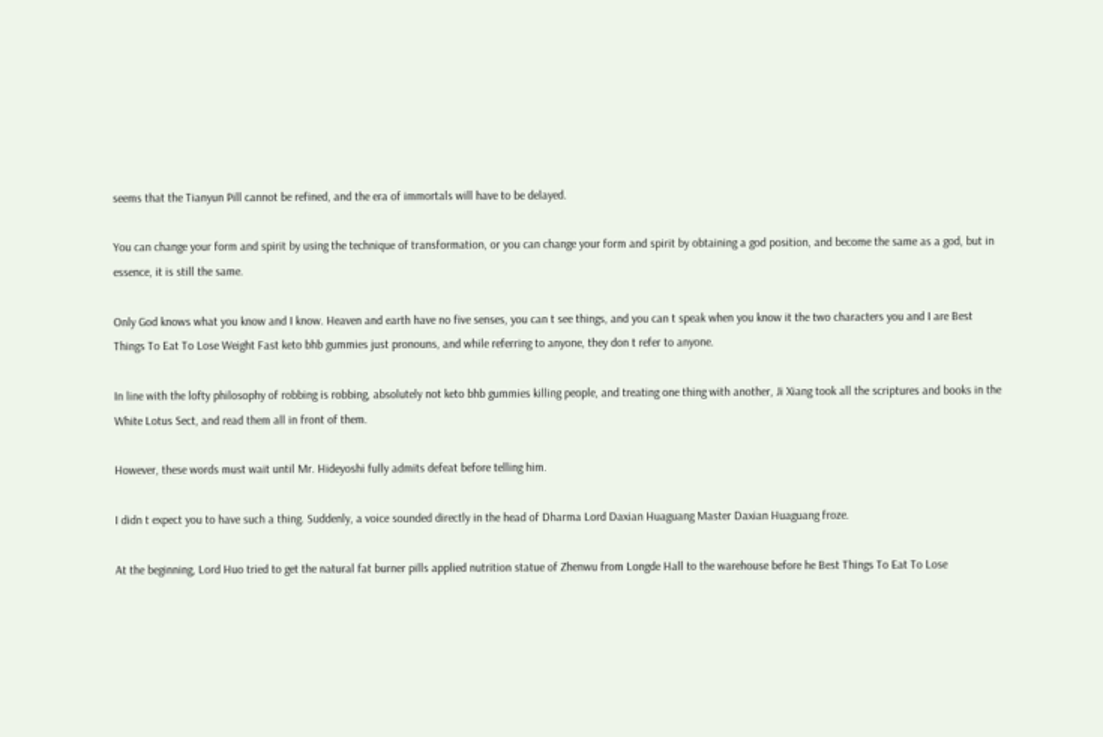seems that the Tianyun Pill cannot be refined, and the era of immortals will have to be delayed.

You can change your form and spirit by using the technique of transformation, or you can change your form and spirit by obtaining a god position, and become the same as a god, but in essence, it is still the same.

Only God knows what you know and I know. Heaven and earth have no five senses, you can t see things, and you can t speak when you know it the two characters you and I are Best Things To Eat To Lose Weight Fast keto bhb gummies just pronouns, and while referring to anyone, they don t refer to anyone.

In line with the lofty philosophy of robbing is robbing, absolutely not keto bhb gummies killing people, and treating one thing with another, Ji Xiang took all the scriptures and books in the White Lotus Sect, and read them all in front of them.

However, these words must wait until Mr. Hideyoshi fully admits defeat before telling him.

I didn t expect you to have such a thing. Suddenly, a voice sounded directly in the head of Dharma Lord Daxian Huaguang Master Daxian Huaguang froze.

At the beginning, Lord Huo tried to get the natural fat burner pills applied nutrition statue of Zhenwu from Longde Hall to the warehouse before he Best Things To Eat To Lose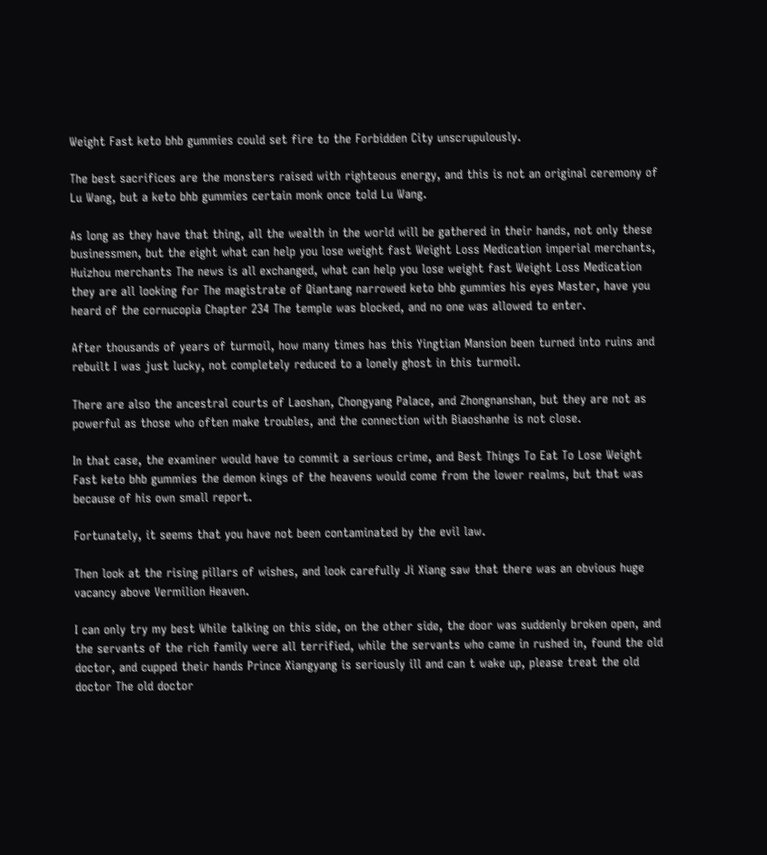Weight Fast keto bhb gummies could set fire to the Forbidden City unscrupulously.

The best sacrifices are the monsters raised with righteous energy, and this is not an original ceremony of Lu Wang, but a keto bhb gummies certain monk once told Lu Wang.

As long as they have that thing, all the wealth in the world will be gathered in their hands, not only these businessmen, but the eight what can help you lose weight fast Weight Loss Medication imperial merchants, Huizhou merchants The news is all exchanged, what can help you lose weight fast Weight Loss Medication they are all looking for The magistrate of Qiantang narrowed keto bhb gummies his eyes Master, have you heard of the cornucopia Chapter 234 The temple was blocked, and no one was allowed to enter.

After thousands of years of turmoil, how many times has this Yingtian Mansion been turned into ruins and rebuilt I was just lucky, not completely reduced to a lonely ghost in this turmoil.

There are also the ancestral courts of Laoshan, Chongyang Palace, and Zhongnanshan, but they are not as powerful as those who often make troubles, and the connection with Biaoshanhe is not close.

In that case, the examiner would have to commit a serious crime, and Best Things To Eat To Lose Weight Fast keto bhb gummies the demon kings of the heavens would come from the lower realms, but that was because of his own small report.

Fortunately, it seems that you have not been contaminated by the evil law.

Then look at the rising pillars of wishes, and look carefully Ji Xiang saw that there was an obvious huge vacancy above Vermilion Heaven.

I can only try my best While talking on this side, on the other side, the door was suddenly broken open, and the servants of the rich family were all terrified, while the servants who came in rushed in, found the old doctor, and cupped their hands Prince Xiangyang is seriously ill and can t wake up, please treat the old doctor The old doctor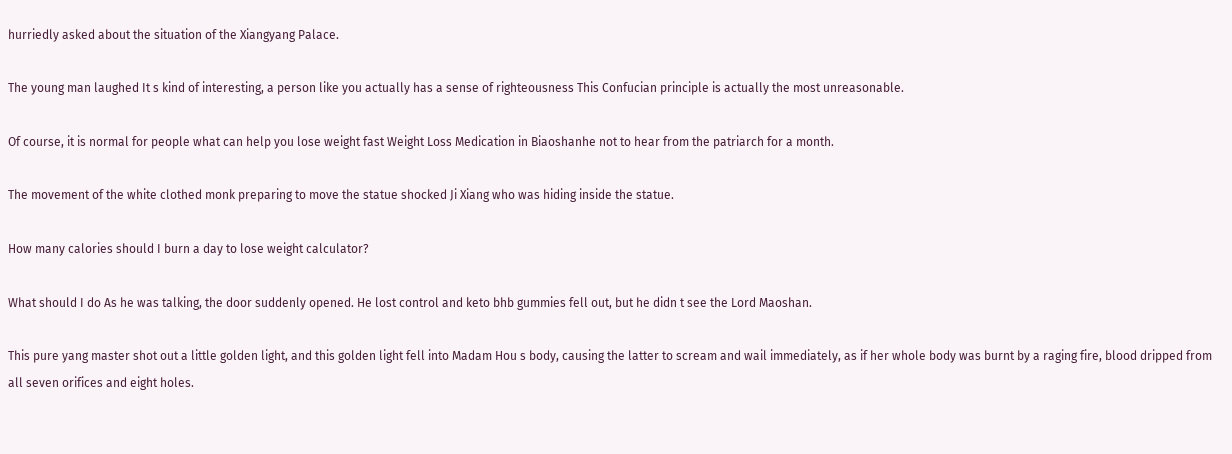hurriedly asked about the situation of the Xiangyang Palace.

The young man laughed It s kind of interesting, a person like you actually has a sense of righteousness This Confucian principle is actually the most unreasonable.

Of course, it is normal for people what can help you lose weight fast Weight Loss Medication in Biaoshanhe not to hear from the patriarch for a month.

The movement of the white clothed monk preparing to move the statue shocked Ji Xiang who was hiding inside the statue.

How many calories should I burn a day to lose weight calculator?

What should I do As he was talking, the door suddenly opened. He lost control and keto bhb gummies fell out, but he didn t see the Lord Maoshan.

This pure yang master shot out a little golden light, and this golden light fell into Madam Hou s body, causing the latter to scream and wail immediately, as if her whole body was burnt by a raging fire, blood dripped from all seven orifices and eight holes.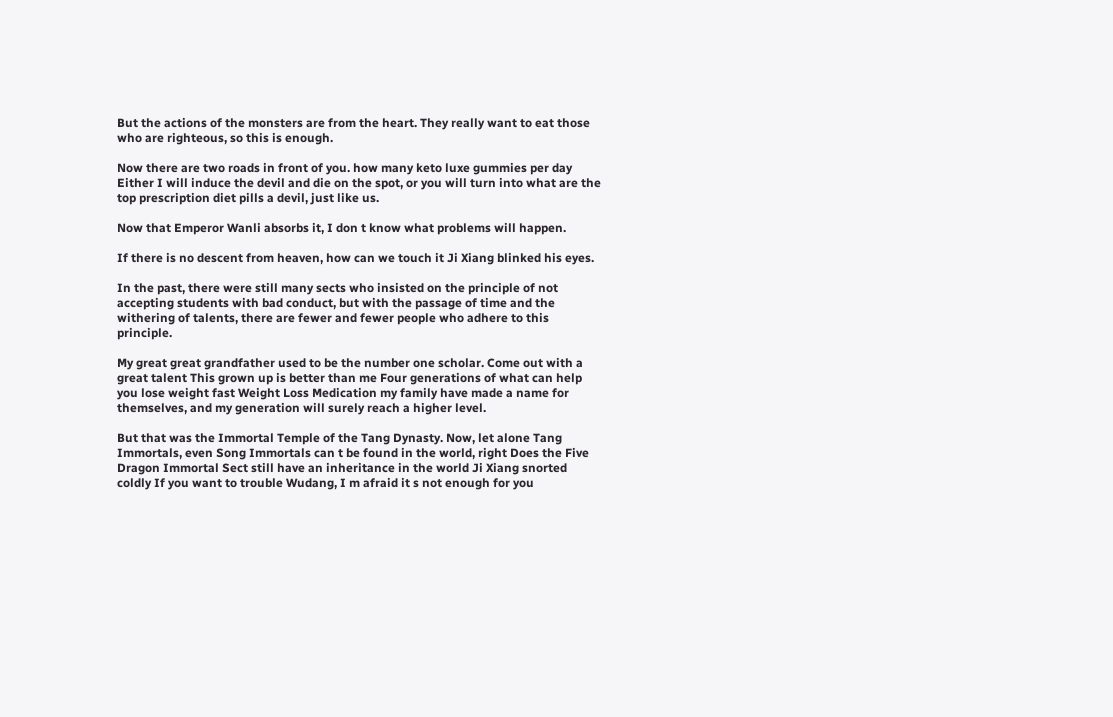But the actions of the monsters are from the heart. They really want to eat those who are righteous, so this is enough.

Now there are two roads in front of you. how many keto luxe gummies per day Either I will induce the devil and die on the spot, or you will turn into what are the top prescription diet pills a devil, just like us.

Now that Emperor Wanli absorbs it, I don t know what problems will happen.

If there is no descent from heaven, how can we touch it Ji Xiang blinked his eyes.

In the past, there were still many sects who insisted on the principle of not accepting students with bad conduct, but with the passage of time and the withering of talents, there are fewer and fewer people who adhere to this principle.

My great great grandfather used to be the number one scholar. Come out with a great talent This grown up is better than me Four generations of what can help you lose weight fast Weight Loss Medication my family have made a name for themselves, and my generation will surely reach a higher level.

But that was the Immortal Temple of the Tang Dynasty. Now, let alone Tang Immortals, even Song Immortals can t be found in the world, right Does the Five Dragon Immortal Sect still have an inheritance in the world Ji Xiang snorted coldly If you want to trouble Wudang, I m afraid it s not enough for you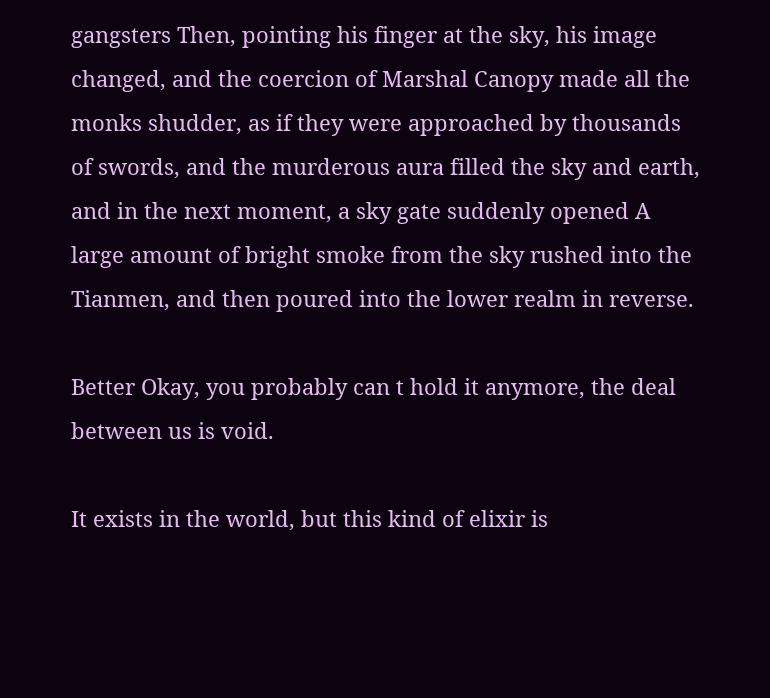gangsters Then, pointing his finger at the sky, his image changed, and the coercion of Marshal Canopy made all the monks shudder, as if they were approached by thousands of swords, and the murderous aura filled the sky and earth, and in the next moment, a sky gate suddenly opened A large amount of bright smoke from the sky rushed into the Tianmen, and then poured into the lower realm in reverse.

Better Okay, you probably can t hold it anymore, the deal between us is void.

It exists in the world, but this kind of elixir is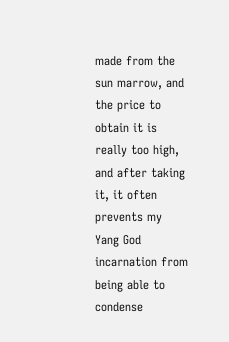made from the sun marrow, and the price to obtain it is really too high, and after taking it, it often prevents my Yang God incarnation from being able to condense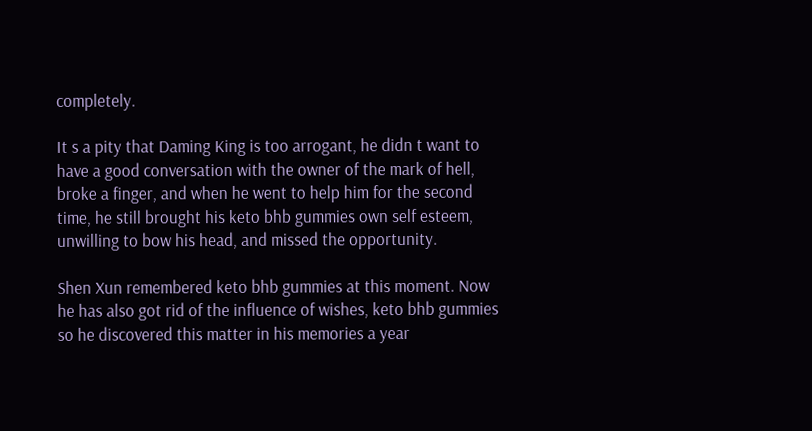completely.

It s a pity that Daming King is too arrogant, he didn t want to have a good conversation with the owner of the mark of hell, broke a finger, and when he went to help him for the second time, he still brought his keto bhb gummies own self esteem, unwilling to bow his head, and missed the opportunity.

Shen Xun remembered keto bhb gummies at this moment. Now he has also got rid of the influence of wishes, keto bhb gummies so he discovered this matter in his memories a year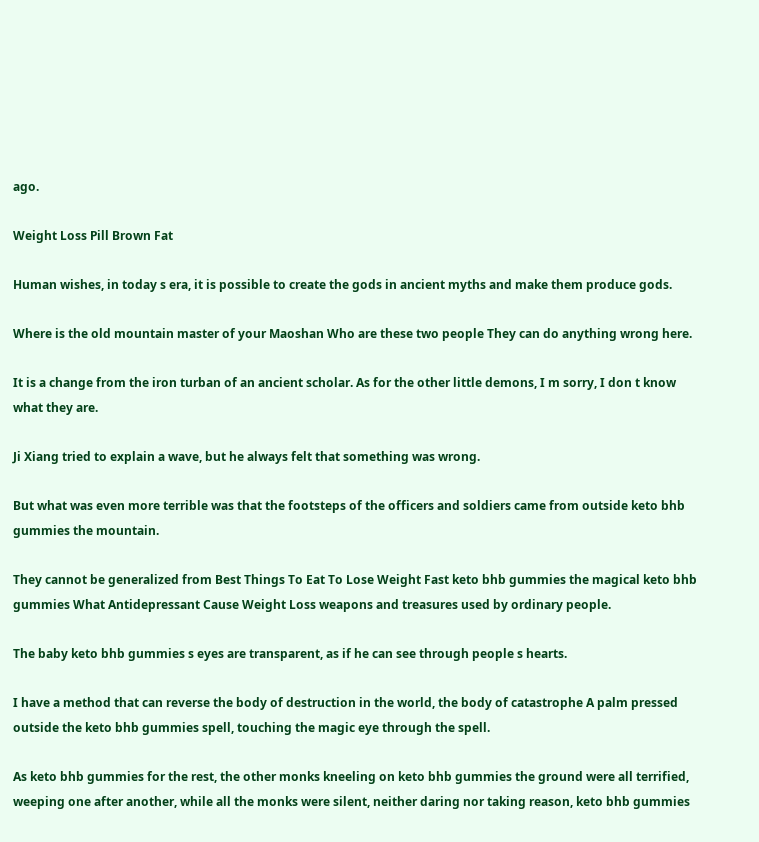ago.

Weight Loss Pill Brown Fat

Human wishes, in today s era, it is possible to create the gods in ancient myths and make them produce gods.

Where is the old mountain master of your Maoshan Who are these two people They can do anything wrong here.

It is a change from the iron turban of an ancient scholar. As for the other little demons, I m sorry, I don t know what they are.

Ji Xiang tried to explain a wave, but he always felt that something was wrong.

But what was even more terrible was that the footsteps of the officers and soldiers came from outside keto bhb gummies the mountain.

They cannot be generalized from Best Things To Eat To Lose Weight Fast keto bhb gummies the magical keto bhb gummies What Antidepressant Cause Weight Loss weapons and treasures used by ordinary people.

The baby keto bhb gummies s eyes are transparent, as if he can see through people s hearts.

I have a method that can reverse the body of destruction in the world, the body of catastrophe A palm pressed outside the keto bhb gummies spell, touching the magic eye through the spell.

As keto bhb gummies for the rest, the other monks kneeling on keto bhb gummies the ground were all terrified, weeping one after another, while all the monks were silent, neither daring nor taking reason, keto bhb gummies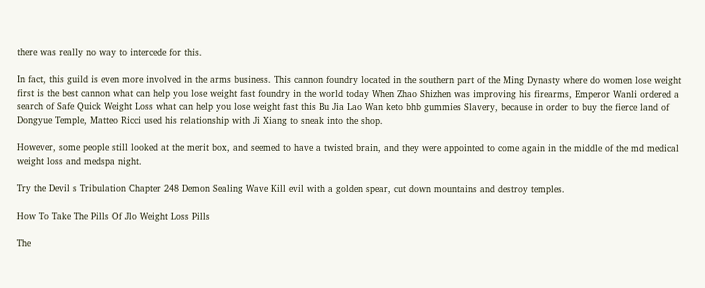there was really no way to intercede for this.

In fact, this guild is even more involved in the arms business. This cannon foundry located in the southern part of the Ming Dynasty where do women lose weight first is the best cannon what can help you lose weight fast foundry in the world today When Zhao Shizhen was improving his firearms, Emperor Wanli ordered a search of Safe Quick Weight Loss what can help you lose weight fast this Bu Jia Lao Wan keto bhb gummies Slavery, because in order to buy the fierce land of Dongyue Temple, Matteo Ricci used his relationship with Ji Xiang to sneak into the shop.

However, some people still looked at the merit box, and seemed to have a twisted brain, and they were appointed to come again in the middle of the md medical weight loss and medspa night.

Try the Devil s Tribulation Chapter 248 Demon Sealing Wave Kill evil with a golden spear, cut down mountains and destroy temples.

How To Take The Pills Of Jlo Weight Loss Pills

The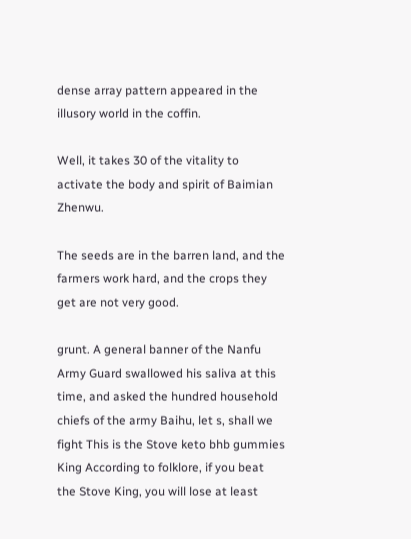dense array pattern appeared in the illusory world in the coffin.

Well, it takes 30 of the vitality to activate the body and spirit of Baimian Zhenwu.

The seeds are in the barren land, and the farmers work hard, and the crops they get are not very good.

grunt. A general banner of the Nanfu Army Guard swallowed his saliva at this time, and asked the hundred household chiefs of the army Baihu, let s, shall we fight This is the Stove keto bhb gummies King According to folklore, if you beat the Stove King, you will lose at least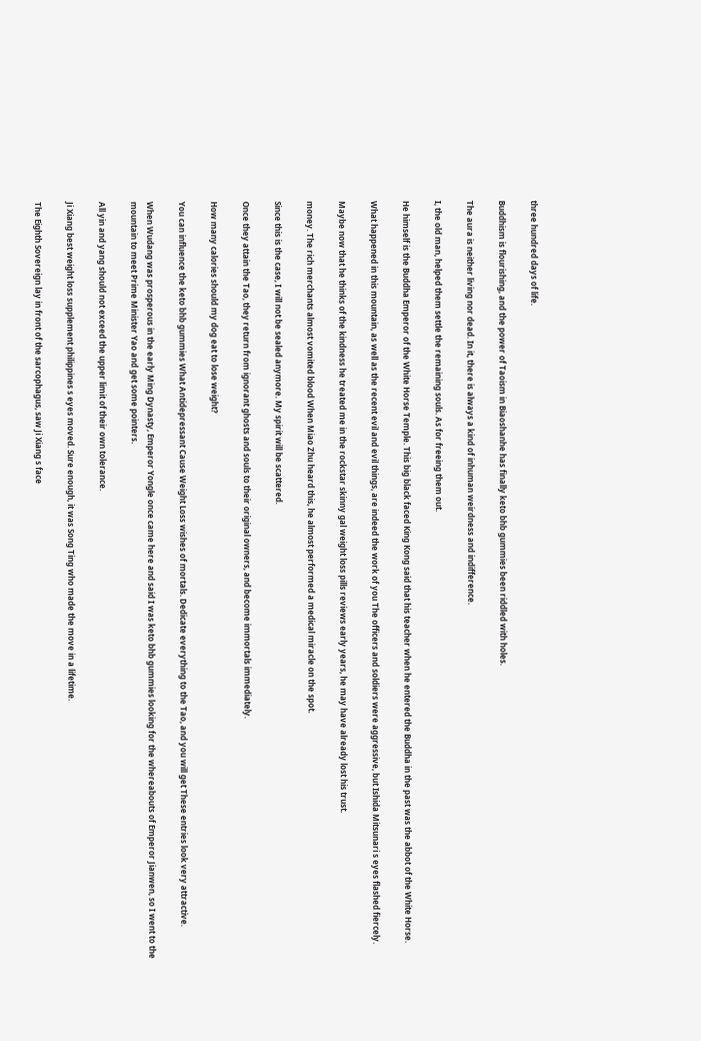three hundred days of life.

Buddhism is flourishing, and the power of Taoism in Biaoshanhe has finally keto bhb gummies been riddled with holes.

The aura is neither living nor dead. In it, there is always a kind of inhuman weirdness and indifference.

I, the old man, helped them settle the remaining souls. As for freeing them out.

He himself is the Buddha Emperor of the White Horse Temple. This big black faced King Kong said that his teacher when he entered the Buddha in the past was the abbot of the White Horse.

What happened in this mountain, as well as the recent evil and evil things, are indeed the work of you The officers and soldiers were aggressive, but Ishida Mitsunari s eyes flashed fiercely.

Maybe now that he thinks of the kindness he treated me in the rockstar skinny gal weight loss pills reviews early years, he may have already lost his trust.

money. The rich merchants almost vomited blood When Miao Zhu heard this, he almost performed a medical miracle on the spot.

Since this is the case, I will not be sealed anymore. My spirit will be scattered.

Once they attain the Tao, they return from ignorant ghosts and souls to their original owners, and become immortals immediately.

How many calories should my dog eat to lose weight?

You can influence the keto bhb gummies What Antidepressant Cause Weight Loss wishes of mortals. Dedicate everything to the Tao, and you will get These entries look very attractive.

When Wudang was prosperous in the early Ming Dynasty, Emperor Yongle once came here and said I was keto bhb gummies looking for the whereabouts of Emperor Jianwen, so I went to the mountain to meet Prime Minister Yao and get some pointers.

All yin and yang should not exceed the upper limit of their own tolerance.

Ji Xiang best weight loss supplement philippines s eyes moved. Sure enough, it was Song Ting who made the move in a lifetime.

The Eighth Sovereign lay in front of the sarcophagus, saw Ji Xiang s face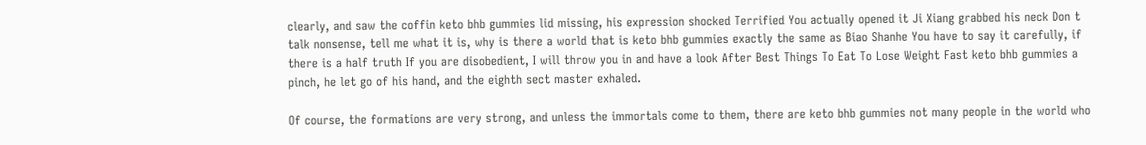clearly, and saw the coffin keto bhb gummies lid missing, his expression shocked Terrified You actually opened it Ji Xiang grabbed his neck Don t talk nonsense, tell me what it is, why is there a world that is keto bhb gummies exactly the same as Biao Shanhe You have to say it carefully, if there is a half truth If you are disobedient, I will throw you in and have a look After Best Things To Eat To Lose Weight Fast keto bhb gummies a pinch, he let go of his hand, and the eighth sect master exhaled.

Of course, the formations are very strong, and unless the immortals come to them, there are keto bhb gummies not many people in the world who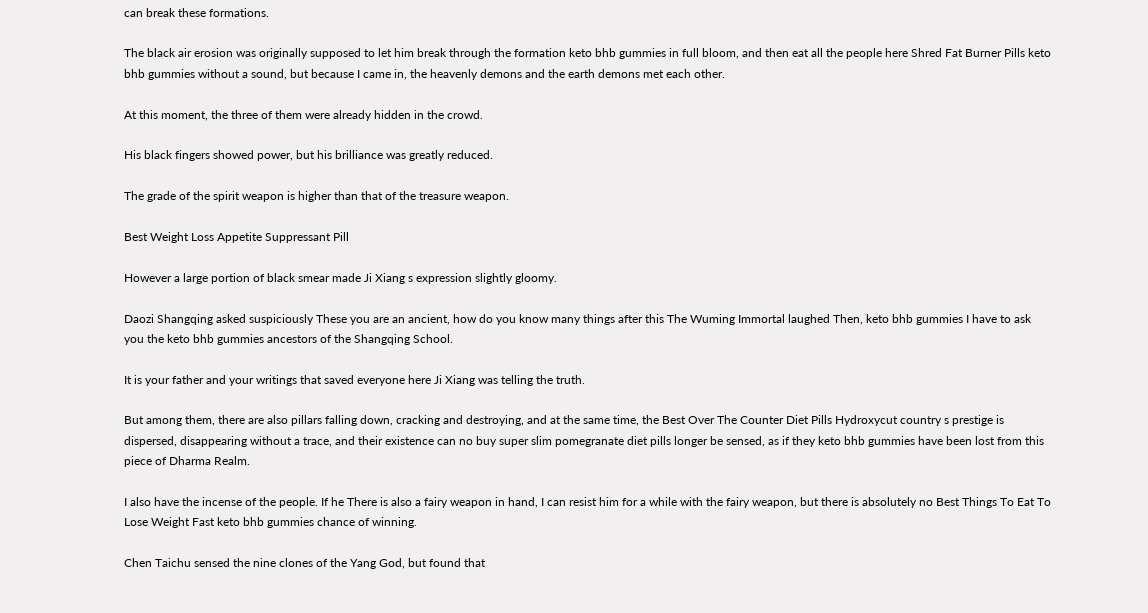can break these formations.

The black air erosion was originally supposed to let him break through the formation keto bhb gummies in full bloom, and then eat all the people here Shred Fat Burner Pills keto bhb gummies without a sound, but because I came in, the heavenly demons and the earth demons met each other.

At this moment, the three of them were already hidden in the crowd.

His black fingers showed power, but his brilliance was greatly reduced.

The grade of the spirit weapon is higher than that of the treasure weapon.

Best Weight Loss Appetite Suppressant Pill

However a large portion of black smear made Ji Xiang s expression slightly gloomy.

Daozi Shangqing asked suspiciously These you are an ancient, how do you know many things after this The Wuming Immortal laughed Then, keto bhb gummies I have to ask you the keto bhb gummies ancestors of the Shangqing School.

It is your father and your writings that saved everyone here Ji Xiang was telling the truth.

But among them, there are also pillars falling down, cracking and destroying, and at the same time, the Best Over The Counter Diet Pills Hydroxycut country s prestige is dispersed, disappearing without a trace, and their existence can no buy super slim pomegranate diet pills longer be sensed, as if they keto bhb gummies have been lost from this piece of Dharma Realm.

I also have the incense of the people. If he There is also a fairy weapon in hand, I can resist him for a while with the fairy weapon, but there is absolutely no Best Things To Eat To Lose Weight Fast keto bhb gummies chance of winning.

Chen Taichu sensed the nine clones of the Yang God, but found that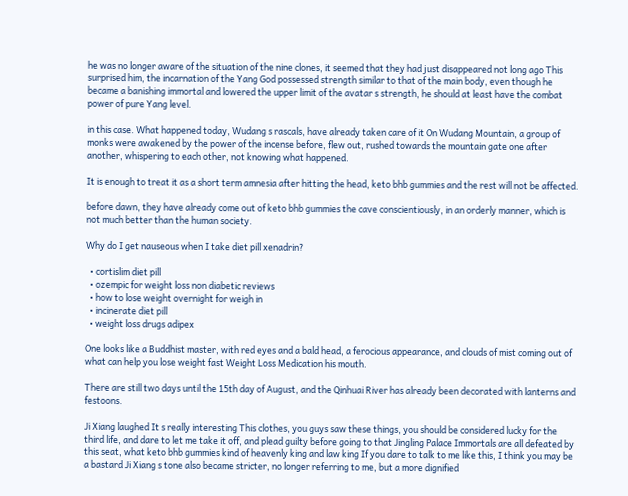he was no longer aware of the situation of the nine clones, it seemed that they had just disappeared not long ago This surprised him, the incarnation of the Yang God possessed strength similar to that of the main body, even though he became a banishing immortal and lowered the upper limit of the avatar s strength, he should at least have the combat power of pure Yang level.

in this case. What happened today, Wudang s rascals, have already taken care of it On Wudang Mountain, a group of monks were awakened by the power of the incense before, flew out, rushed towards the mountain gate one after another, whispering to each other, not knowing what happened.

It is enough to treat it as a short term amnesia after hitting the head, keto bhb gummies and the rest will not be affected.

before dawn, they have already come out of keto bhb gummies the cave conscientiously, in an orderly manner, which is not much better than the human society.

Why do I get nauseous when I take diet pill xenadrin?

  • cortislim diet pill
  • ozempic for weight loss non diabetic reviews
  • how to lose weight overnight for weigh in
  • incinerate diet pill
  • weight loss drugs adipex

One looks like a Buddhist master, with red eyes and a bald head, a ferocious appearance, and clouds of mist coming out of what can help you lose weight fast Weight Loss Medication his mouth.

There are still two days until the 15th day of August, and the Qinhuai River has already been decorated with lanterns and festoons.

Ji Xiang laughed It s really interesting This clothes, you guys saw these things, you should be considered lucky for the third life, and dare to let me take it off, and plead guilty before going to that Jingling Palace Immortals are all defeated by this seat, what keto bhb gummies kind of heavenly king and law king If you dare to talk to me like this, I think you may be a bastard Ji Xiang s tone also became stricter, no longer referring to me, but a more dignified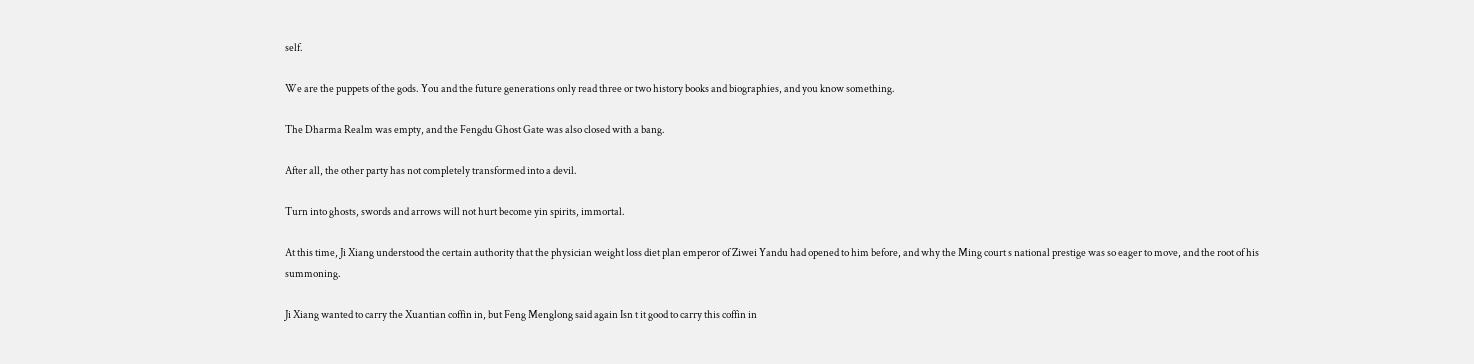self.

We are the puppets of the gods. You and the future generations only read three or two history books and biographies, and you know something.

The Dharma Realm was empty, and the Fengdu Ghost Gate was also closed with a bang.

After all, the other party has not completely transformed into a devil.

Turn into ghosts, swords and arrows will not hurt become yin spirits, immortal.

At this time, Ji Xiang understood the certain authority that the physician weight loss diet plan emperor of Ziwei Yandu had opened to him before, and why the Ming court s national prestige was so eager to move, and the root of his summoning.

Ji Xiang wanted to carry the Xuantian coffin in, but Feng Menglong said again Isn t it good to carry this coffin in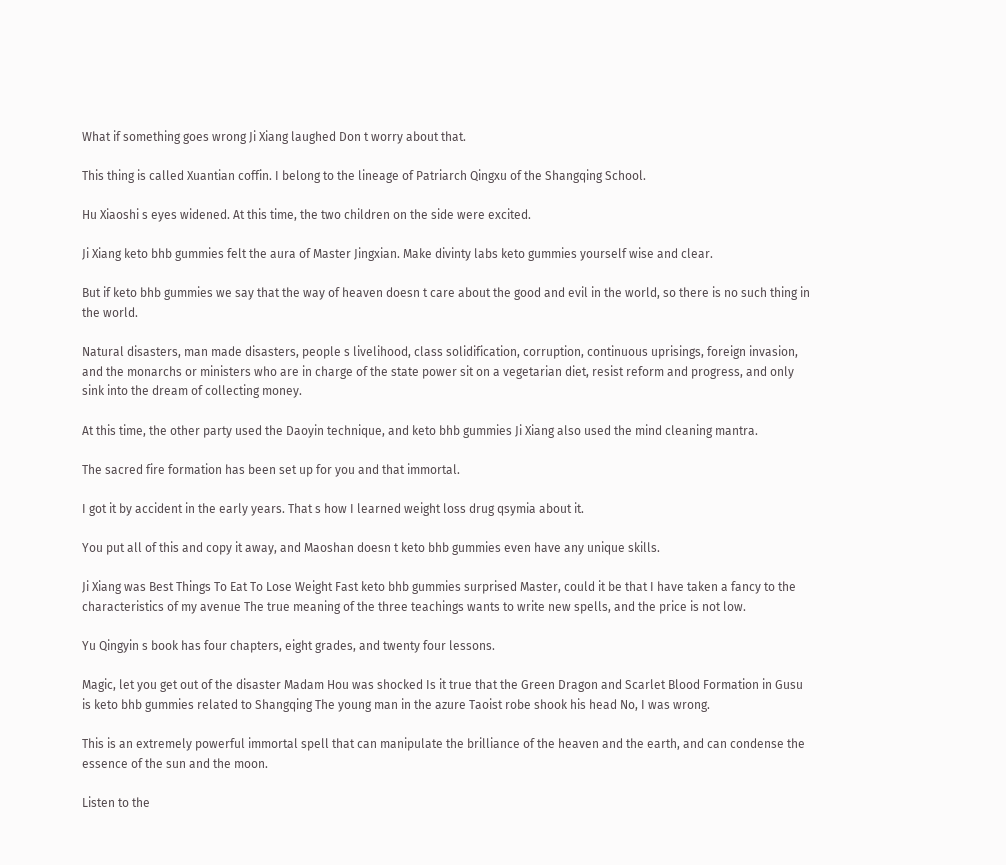What if something goes wrong Ji Xiang laughed Don t worry about that.

This thing is called Xuantian coffin. I belong to the lineage of Patriarch Qingxu of the Shangqing School.

Hu Xiaoshi s eyes widened. At this time, the two children on the side were excited.

Ji Xiang keto bhb gummies felt the aura of Master Jingxian. Make divinty labs keto gummies yourself wise and clear.

But if keto bhb gummies we say that the way of heaven doesn t care about the good and evil in the world, so there is no such thing in the world.

Natural disasters, man made disasters, people s livelihood, class solidification, corruption, continuous uprisings, foreign invasion, and the monarchs or ministers who are in charge of the state power sit on a vegetarian diet, resist reform and progress, and only sink into the dream of collecting money.

At this time, the other party used the Daoyin technique, and keto bhb gummies Ji Xiang also used the mind cleaning mantra.

The sacred fire formation has been set up for you and that immortal.

I got it by accident in the early years. That s how I learned weight loss drug qsymia about it.

You put all of this and copy it away, and Maoshan doesn t keto bhb gummies even have any unique skills.

Ji Xiang was Best Things To Eat To Lose Weight Fast keto bhb gummies surprised Master, could it be that I have taken a fancy to the characteristics of my avenue The true meaning of the three teachings wants to write new spells, and the price is not low.

Yu Qingyin s book has four chapters, eight grades, and twenty four lessons.

Magic, let you get out of the disaster Madam Hou was shocked Is it true that the Green Dragon and Scarlet Blood Formation in Gusu is keto bhb gummies related to Shangqing The young man in the azure Taoist robe shook his head No, I was wrong.

This is an extremely powerful immortal spell that can manipulate the brilliance of the heaven and the earth, and can condense the essence of the sun and the moon.

Listen to the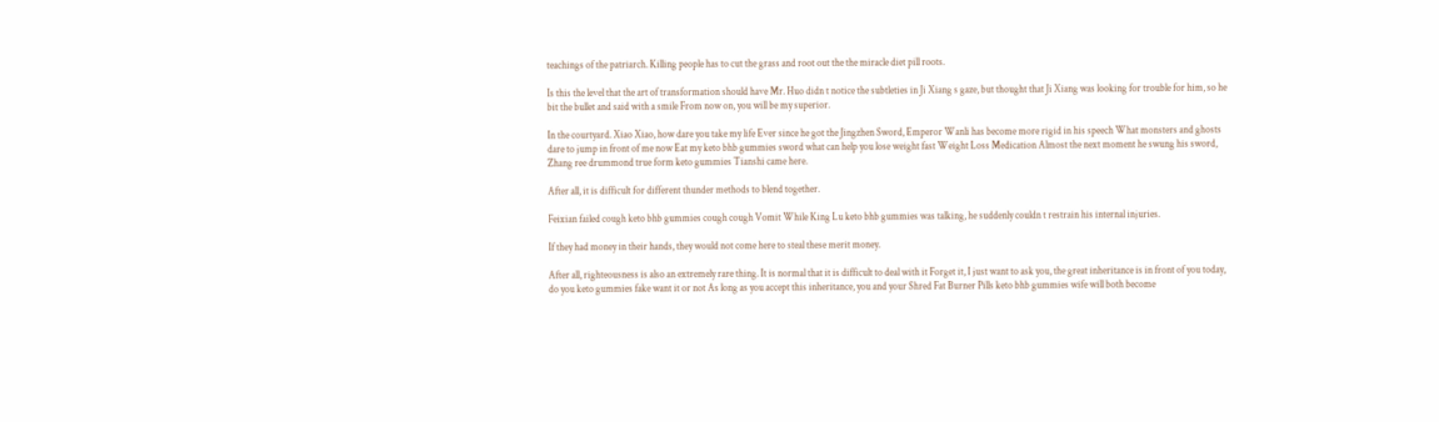teachings of the patriarch. Killing people has to cut the grass and root out the the miracle diet pill roots.

Is this the level that the art of transformation should have Mr. Huo didn t notice the subtleties in Ji Xiang s gaze, but thought that Ji Xiang was looking for trouble for him, so he bit the bullet and said with a smile From now on, you will be my superior.

In the courtyard. Xiao Xiao, how dare you take my life Ever since he got the Jingzhen Sword, Emperor Wanli has become more rigid in his speech What monsters and ghosts dare to jump in front of me now Eat my keto bhb gummies sword what can help you lose weight fast Weight Loss Medication Almost the next moment he swung his sword, Zhang ree drummond true form keto gummies Tianshi came here.

After all, it is difficult for different thunder methods to blend together.

Feixian failed cough keto bhb gummies cough cough Vomit While King Lu keto bhb gummies was talking, he suddenly couldn t restrain his internal injuries.

If they had money in their hands, they would not come here to steal these merit money.

After all, righteousness is also an extremely rare thing. It is normal that it is difficult to deal with it Forget it, I just want to ask you, the great inheritance is in front of you today, do you keto gummies fake want it or not As long as you accept this inheritance, you and your Shred Fat Burner Pills keto bhb gummies wife will both become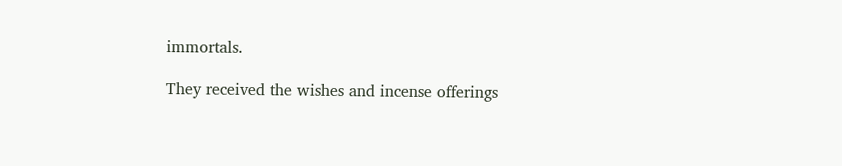immortals.

They received the wishes and incense offerings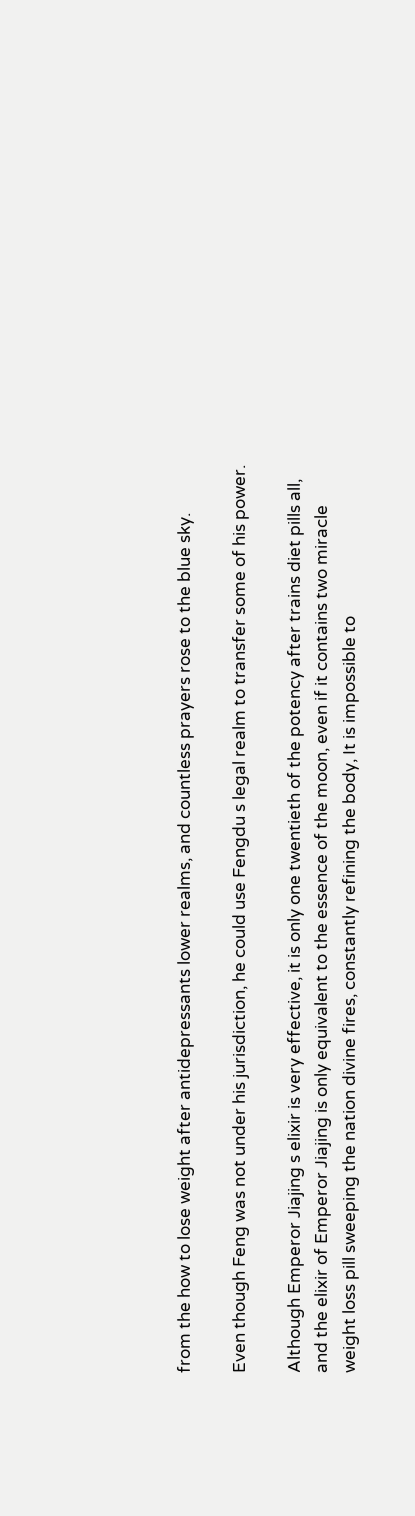from the how to lose weight after antidepressants lower realms, and countless prayers rose to the blue sky.

Even though Feng was not under his jurisdiction, he could use Fengdu s legal realm to transfer some of his power.

Although Emperor Jiajing s elixir is very effective, it is only one twentieth of the potency after trains diet pills all, and the elixir of Emperor Jiajing is only equivalent to the essence of the moon, even if it contains two miracle weight loss pill sweeping the nation divine fires, constantly refining the body, It is impossible to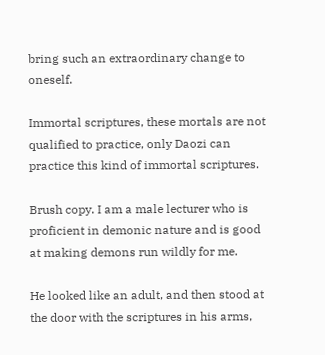bring such an extraordinary change to oneself.

Immortal scriptures, these mortals are not qualified to practice, only Daozi can practice this kind of immortal scriptures.

Brush copy. I am a male lecturer who is proficient in demonic nature and is good at making demons run wildly for me.

He looked like an adult, and then stood at the door with the scriptures in his arms,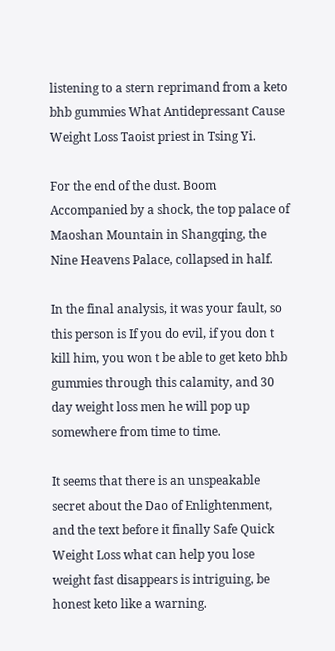listening to a stern reprimand from a keto bhb gummies What Antidepressant Cause Weight Loss Taoist priest in Tsing Yi.

For the end of the dust. Boom Accompanied by a shock, the top palace of Maoshan Mountain in Shangqing, the Nine Heavens Palace, collapsed in half.

In the final analysis, it was your fault, so this person is If you do evil, if you don t kill him, you won t be able to get keto bhb gummies through this calamity, and 30 day weight loss men he will pop up somewhere from time to time.

It seems that there is an unspeakable secret about the Dao of Enlightenment, and the text before it finally Safe Quick Weight Loss what can help you lose weight fast disappears is intriguing, be honest keto like a warning.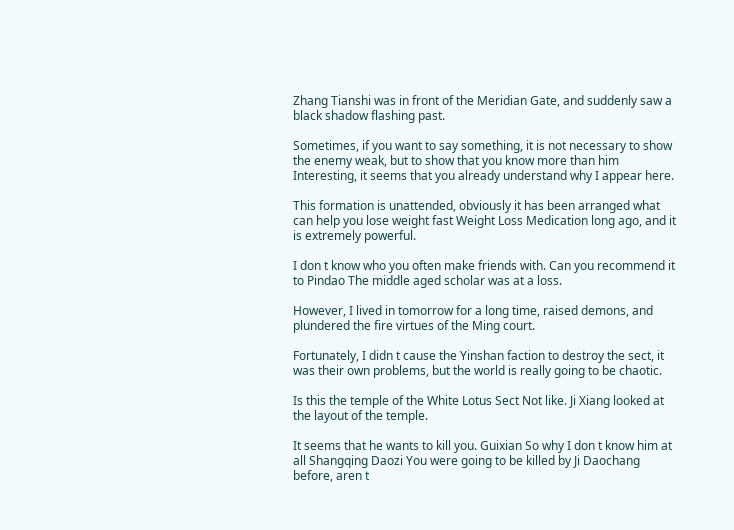Zhang Tianshi was in front of the Meridian Gate, and suddenly saw a black shadow flashing past.

Sometimes, if you want to say something, it is not necessary to show the enemy weak, but to show that you know more than him Interesting, it seems that you already understand why I appear here.

This formation is unattended, obviously it has been arranged what can help you lose weight fast Weight Loss Medication long ago, and it is extremely powerful.

I don t know who you often make friends with. Can you recommend it to Pindao The middle aged scholar was at a loss.

However, I lived in tomorrow for a long time, raised demons, and plundered the fire virtues of the Ming court.

Fortunately, I didn t cause the Yinshan faction to destroy the sect, it was their own problems, but the world is really going to be chaotic.

Is this the temple of the White Lotus Sect Not like. Ji Xiang looked at the layout of the temple.

It seems that he wants to kill you. Guixian So why I don t know him at all Shangqing Daozi You were going to be killed by Ji Daochang before, aren t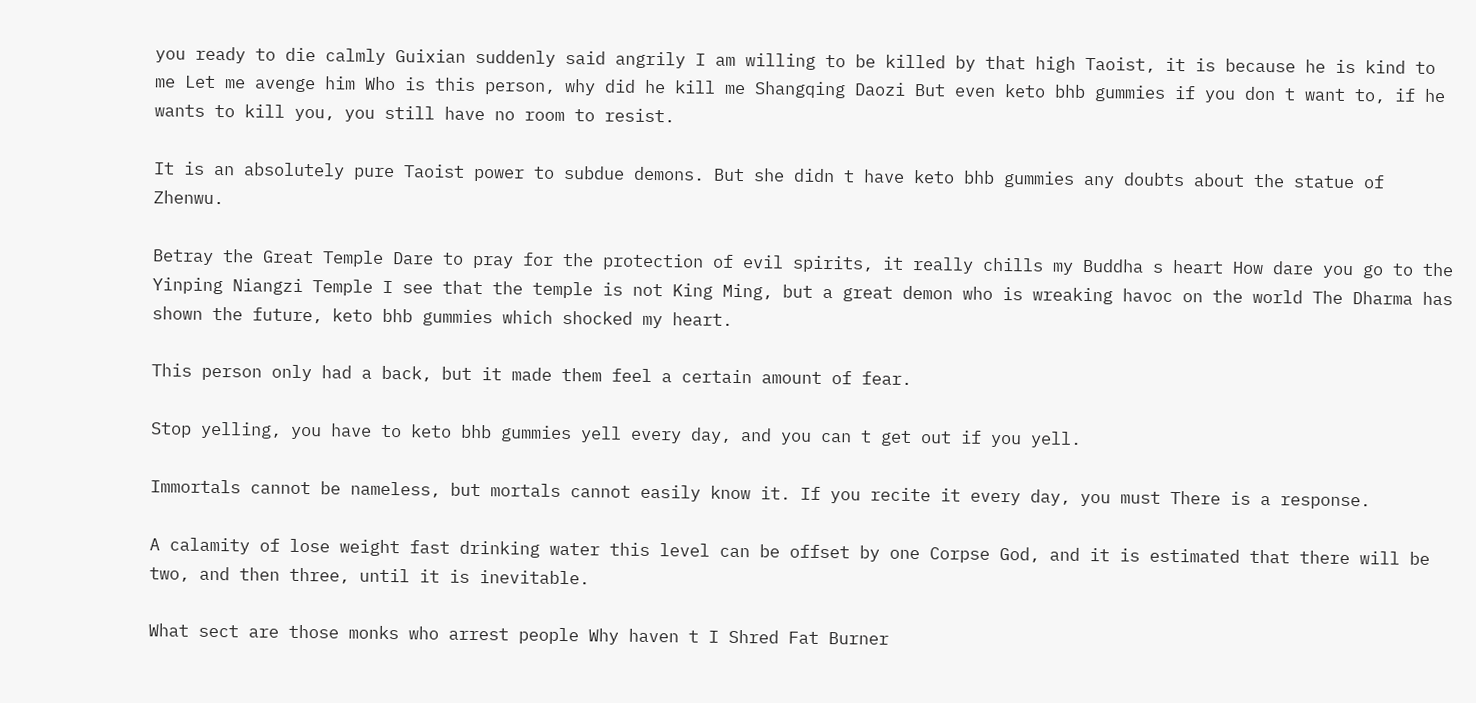you ready to die calmly Guixian suddenly said angrily I am willing to be killed by that high Taoist, it is because he is kind to me Let me avenge him Who is this person, why did he kill me Shangqing Daozi But even keto bhb gummies if you don t want to, if he wants to kill you, you still have no room to resist.

It is an absolutely pure Taoist power to subdue demons. But she didn t have keto bhb gummies any doubts about the statue of Zhenwu.

Betray the Great Temple Dare to pray for the protection of evil spirits, it really chills my Buddha s heart How dare you go to the Yinping Niangzi Temple I see that the temple is not King Ming, but a great demon who is wreaking havoc on the world The Dharma has shown the future, keto bhb gummies which shocked my heart.

This person only had a back, but it made them feel a certain amount of fear.

Stop yelling, you have to keto bhb gummies yell every day, and you can t get out if you yell.

Immortals cannot be nameless, but mortals cannot easily know it. If you recite it every day, you must There is a response.

A calamity of lose weight fast drinking water this level can be offset by one Corpse God, and it is estimated that there will be two, and then three, until it is inevitable.

What sect are those monks who arrest people Why haven t I Shred Fat Burner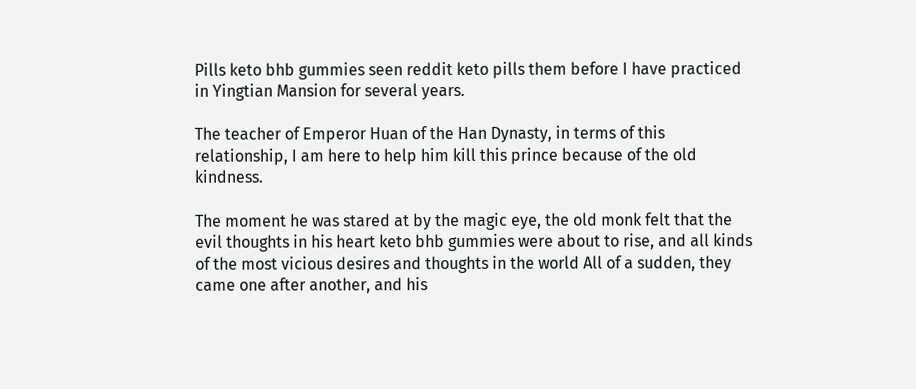Pills keto bhb gummies seen reddit keto pills them before I have practiced in Yingtian Mansion for several years.

The teacher of Emperor Huan of the Han Dynasty, in terms of this relationship, I am here to help him kill this prince because of the old kindness.

The moment he was stared at by the magic eye, the old monk felt that the evil thoughts in his heart keto bhb gummies were about to rise, and all kinds of the most vicious desires and thoughts in the world All of a sudden, they came one after another, and his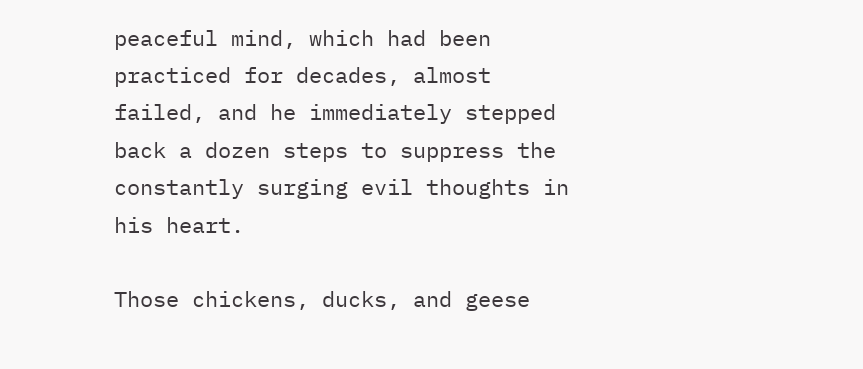peaceful mind, which had been practiced for decades, almost failed, and he immediately stepped back a dozen steps to suppress the constantly surging evil thoughts in his heart.

Those chickens, ducks, and geese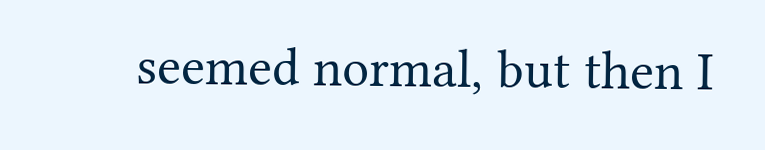seemed normal, but then I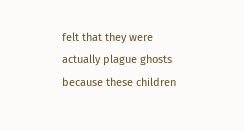felt that they were actually plague ghosts because these children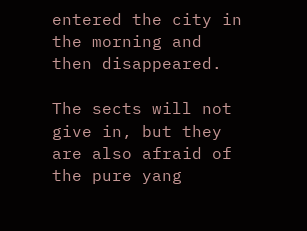entered the city in the morning and then disappeared.

The sects will not give in, but they are also afraid of the pure yang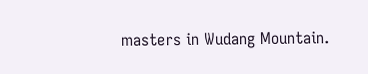masters in Wudang Mountain.